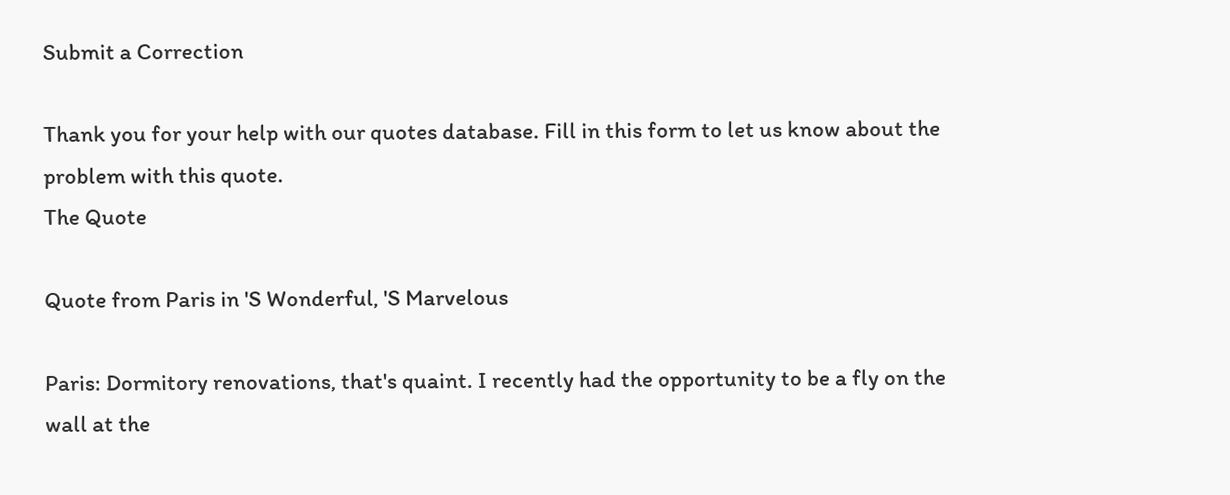Submit a Correction

Thank you for your help with our quotes database. Fill in this form to let us know about the problem with this quote.
The Quote

Quote from Paris in 'S Wonderful, 'S Marvelous

Paris: Dormitory renovations, that's quaint. I recently had the opportunity to be a fly on the wall at the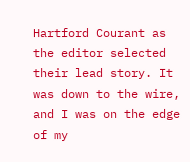Hartford Courant as the editor selected their lead story. It was down to the wire, and I was on the edge of my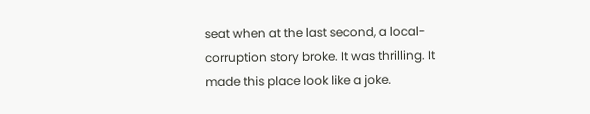seat when at the last second, a local-corruption story broke. It was thrilling. It made this place look like a joke.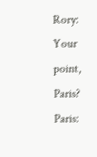Rory: Your point, Paris?
Paris: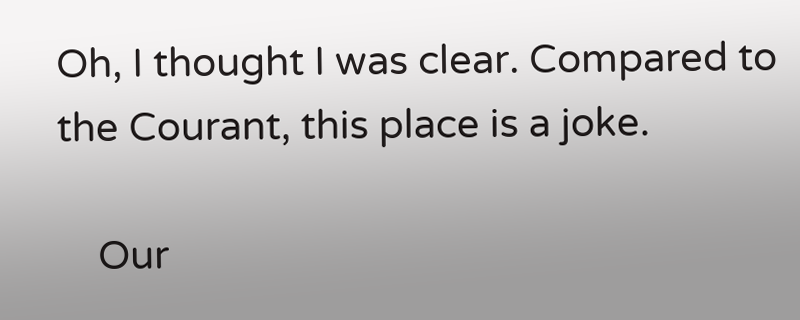Oh, I thought I was clear. Compared to the Courant, this place is a joke.

    Our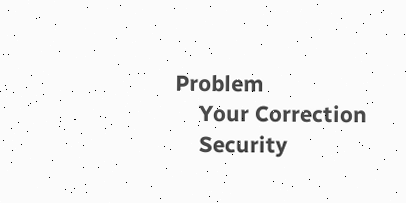Problem
    Your Correction
    Security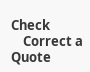Check
    Correct a Quote